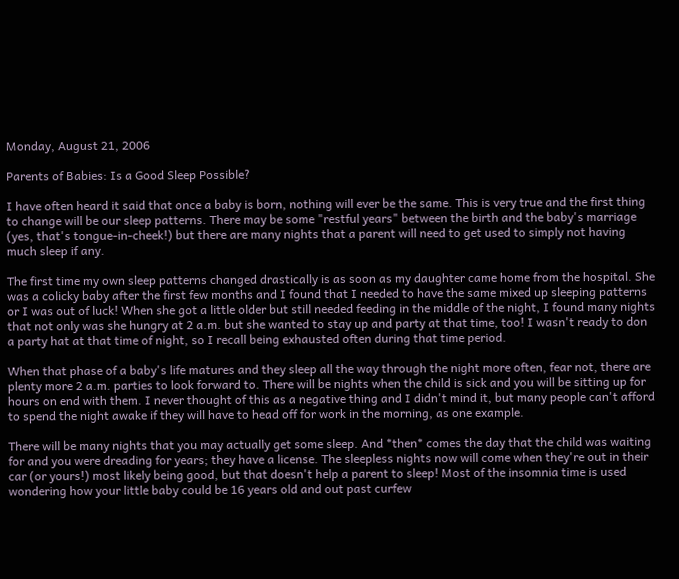Monday, August 21, 2006

Parents of Babies: Is a Good Sleep Possible?

I have often heard it said that once a baby is born, nothing will ever be the same. This is very true and the first thing to change will be our sleep patterns. There may be some "restful years" between the birth and the baby's marriage (yes, that's tongue-in-cheek!) but there are many nights that a parent will need to get used to simply not having much sleep if any.

The first time my own sleep patterns changed drastically is as soon as my daughter came home from the hospital. She was a colicky baby after the first few months and I found that I needed to have the same mixed up sleeping patterns or I was out of luck! When she got a little older but still needed feeding in the middle of the night, I found many nights that not only was she hungry at 2 a.m. but she wanted to stay up and party at that time, too! I wasn't ready to don a party hat at that time of night, so I recall being exhausted often during that time period.

When that phase of a baby's life matures and they sleep all the way through the night more often, fear not, there are plenty more 2 a.m. parties to look forward to. There will be nights when the child is sick and you will be sitting up for hours on end with them. I never thought of this as a negative thing and I didn't mind it, but many people can't afford to spend the night awake if they will have to head off for work in the morning, as one example.

There will be many nights that you may actually get some sleep. And *then* comes the day that the child was waiting for and you were dreading for years; they have a license. The sleepless nights now will come when they're out in their car (or yours!) most likely being good, but that doesn't help a parent to sleep! Most of the insomnia time is used wondering how your little baby could be 16 years old and out past curfew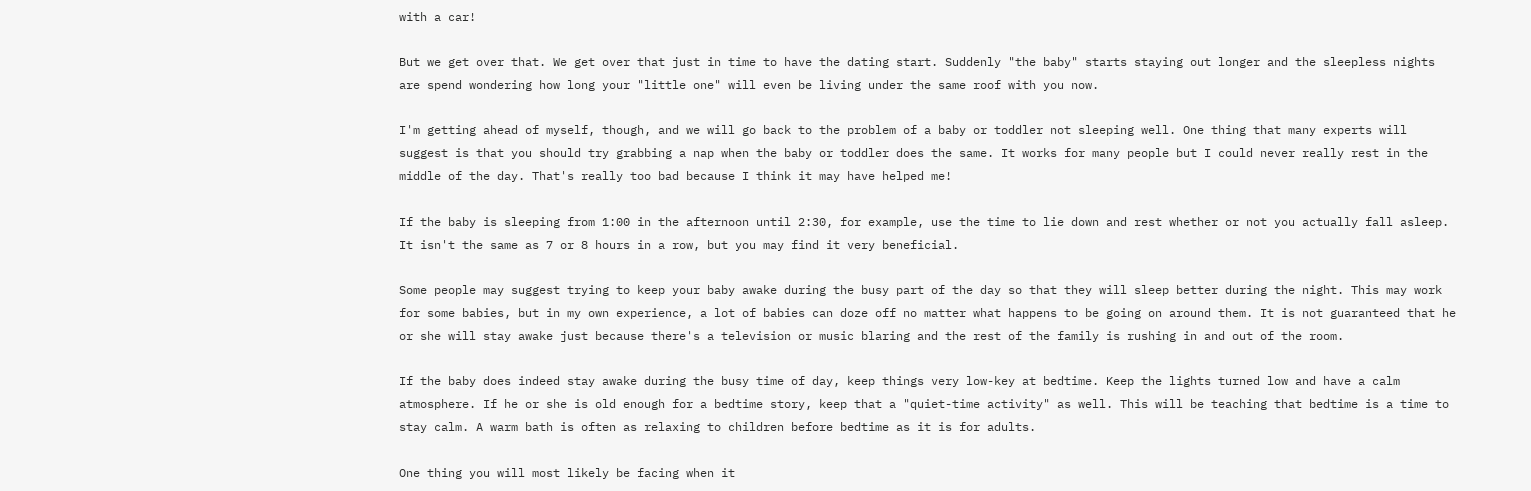with a car!

But we get over that. We get over that just in time to have the dating start. Suddenly "the baby" starts staying out longer and the sleepless nights are spend wondering how long your "little one" will even be living under the same roof with you now.

I'm getting ahead of myself, though, and we will go back to the problem of a baby or toddler not sleeping well. One thing that many experts will suggest is that you should try grabbing a nap when the baby or toddler does the same. It works for many people but I could never really rest in the middle of the day. That's really too bad because I think it may have helped me!

If the baby is sleeping from 1:00 in the afternoon until 2:30, for example, use the time to lie down and rest whether or not you actually fall asleep. It isn't the same as 7 or 8 hours in a row, but you may find it very beneficial.

Some people may suggest trying to keep your baby awake during the busy part of the day so that they will sleep better during the night. This may work for some babies, but in my own experience, a lot of babies can doze off no matter what happens to be going on around them. It is not guaranteed that he or she will stay awake just because there's a television or music blaring and the rest of the family is rushing in and out of the room.

If the baby does indeed stay awake during the busy time of day, keep things very low-key at bedtime. Keep the lights turned low and have a calm atmosphere. If he or she is old enough for a bedtime story, keep that a "quiet-time activity" as well. This will be teaching that bedtime is a time to stay calm. A warm bath is often as relaxing to children before bedtime as it is for adults.

One thing you will most likely be facing when it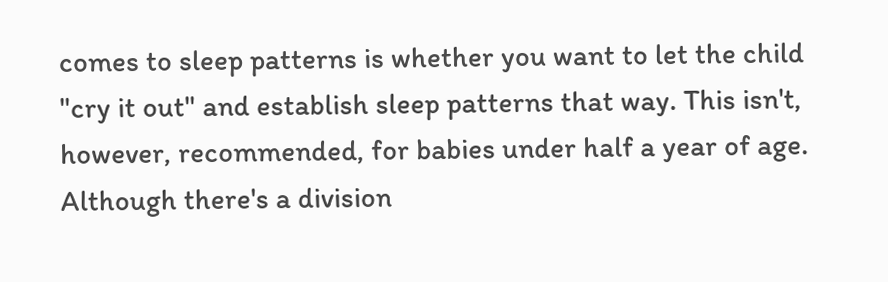comes to sleep patterns is whether you want to let the child "cry it out" and establish sleep patterns that way. This isn't, however, recommended, for babies under half a year of age. Although there's a division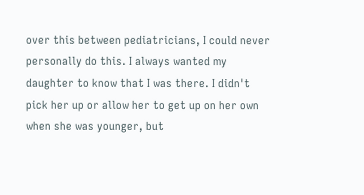over this between pediatricians, I could never personally do this. I always wanted my daughter to know that I was there. I didn't pick her up or allow her to get up on her own when she was younger, but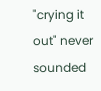"crying it out" never sounded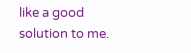like a good solution to me.